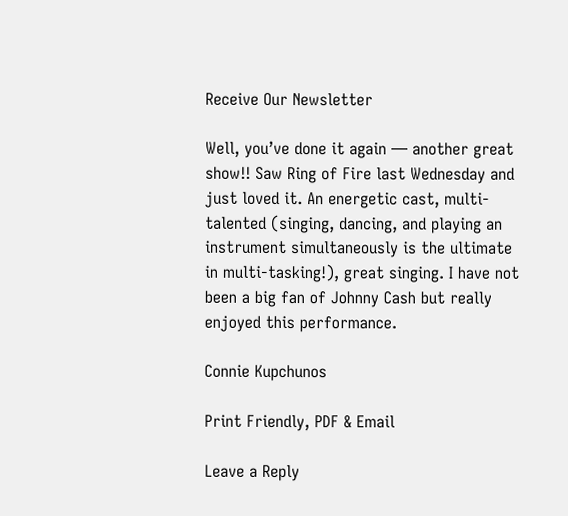Receive Our Newsletter

Well, you’ve done it again — another great show!! Saw Ring of Fire last Wednesday and just loved it. An energetic cast, multi-talented (singing, dancing, and playing an instrument simultaneously is the ultimate in multi-tasking!), great singing. I have not been a big fan of Johnny Cash but really enjoyed this performance.

Connie Kupchunos

Print Friendly, PDF & Email

Leave a Reply